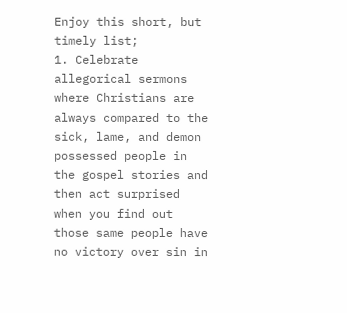Enjoy this short, but timely list;
1. Celebrate allegorical sermons where Christians are always compared to the sick, lame, and demon possessed people in the gospel stories and then act surprised when you find out those same people have no victory over sin in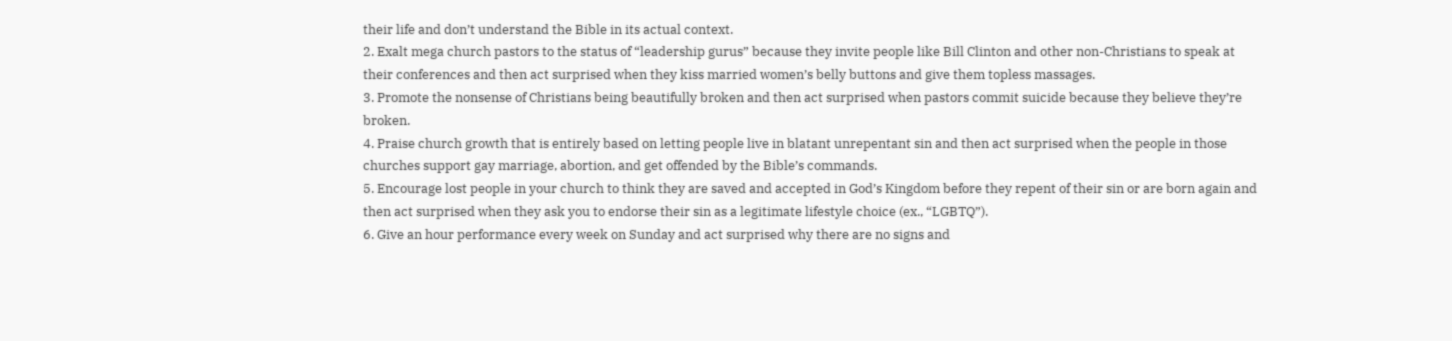their life and don’t understand the Bible in its actual context.
2. Exalt mega church pastors to the status of “leadership gurus” because they invite people like Bill Clinton and other non-Christians to speak at their conferences and then act surprised when they kiss married women’s belly buttons and give them topless massages.
3. Promote the nonsense of Christians being beautifully broken and then act surprised when pastors commit suicide because they believe they’re broken.
4. Praise church growth that is entirely based on letting people live in blatant unrepentant sin and then act surprised when the people in those churches support gay marriage, abortion, and get offended by the Bible’s commands.
5. Encourage lost people in your church to think they are saved and accepted in God’s Kingdom before they repent of their sin or are born again and then act surprised when they ask you to endorse their sin as a legitimate lifestyle choice (ex., “LGBTQ”).
6. Give an hour performance every week on Sunday and act surprised why there are no signs and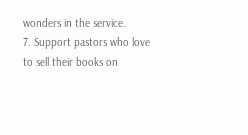wonders in the service.
7. Support pastors who love to sell their books on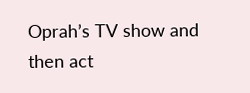Oprah’s TV show and then act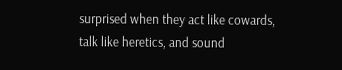surprised when they act like cowards, talk like heretics, and sound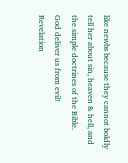like newbs because they cannot boldly tell her about sin, heaven & hell, and the simple doctrines of the Bible.
God deliver us from evil!
Revelation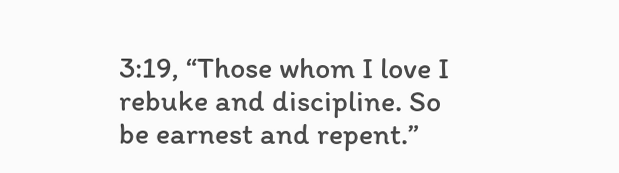3:19, “Those whom I love I rebuke and discipline. So be earnest and repent.”